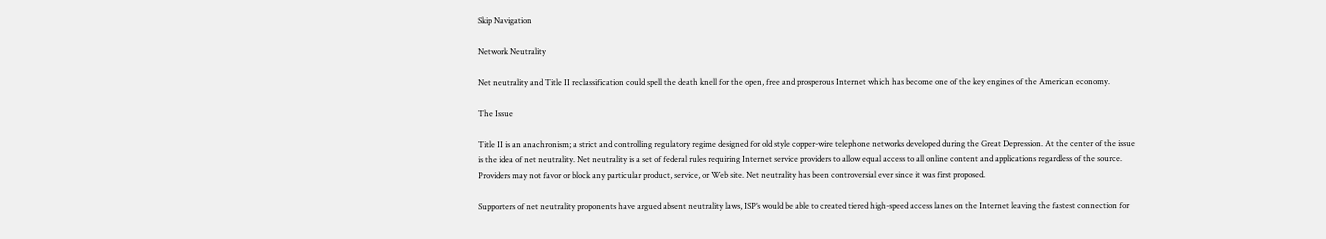Skip Navigation

Network Neutrality

Net neutrality and Title II reclassification could spell the death knell for the open, free and prosperous Internet which has become one of the key engines of the American economy.

The Issue

Title II is an anachronism; a strict and controlling regulatory regime designed for old style copper-wire telephone networks developed during the Great Depression. At the center of the issue is the idea of net neutrality. Net neutrality is a set of federal rules requiring Internet service providers to allow equal access to all online content and applications regardless of the source. Providers may not favor or block any particular product, service, or Web site. Net neutrality has been controversial ever since it was first proposed.

Supporters of net neutrality proponents have argued absent neutrality laws, ISP’s would be able to created tiered high-speed access lanes on the Internet leaving the fastest connection for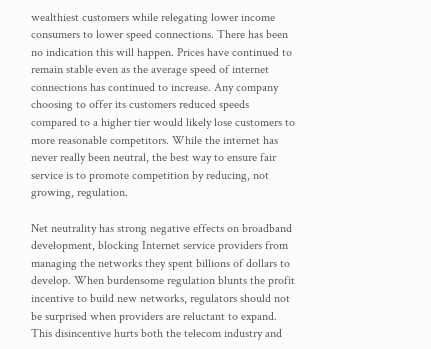wealthiest customers while relegating lower income consumers to lower speed connections. There has been no indication this will happen. Prices have continued to remain stable even as the average speed of internet connections has continued to increase. Any company choosing to offer its customers reduced speeds compared to a higher tier would likely lose customers to more reasonable competitors. While the internet has never really been neutral, the best way to ensure fair service is to promote competition by reducing, not growing, regulation.

Net neutrality has strong negative effects on broadband development, blocking Internet service providers from managing the networks they spent billions of dollars to develop. When burdensome regulation blunts the profit incentive to build new networks, regulators should not be surprised when providers are reluctant to expand. This disincentive hurts both the telecom industry and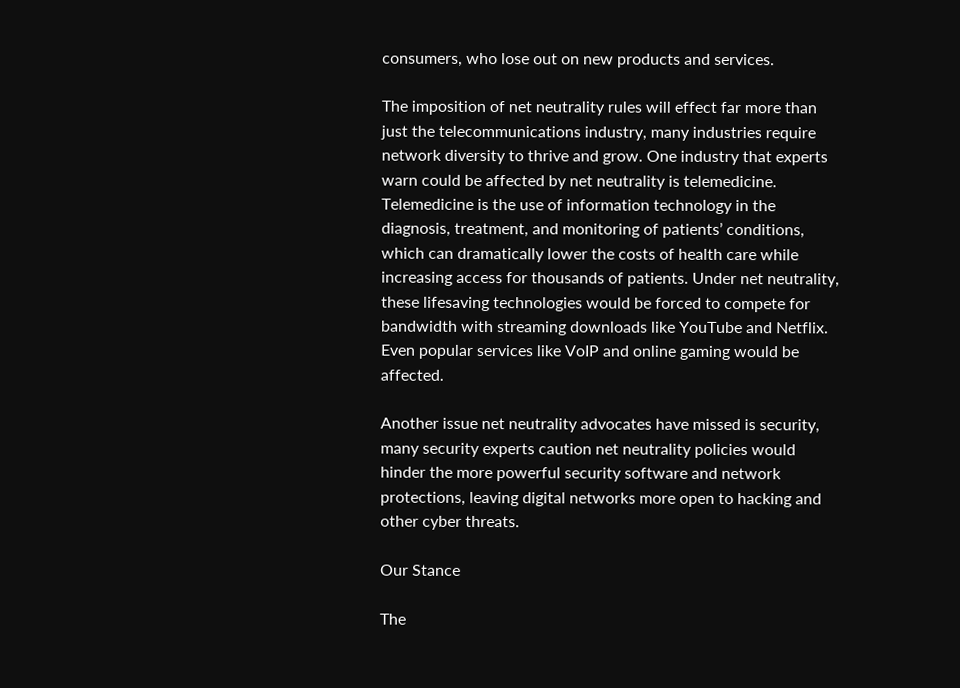consumers, who lose out on new products and services.

The imposition of net neutrality rules will effect far more than just the telecommunications industry, many industries require network diversity to thrive and grow. One industry that experts warn could be affected by net neutrality is telemedicine. Telemedicine is the use of information technology in the diagnosis, treatment, and monitoring of patients’ conditions, which can dramatically lower the costs of health care while increasing access for thousands of patients. Under net neutrality, these lifesaving technologies would be forced to compete for bandwidth with streaming downloads like YouTube and Netflix. Even popular services like VoIP and online gaming would be affected.

Another issue net neutrality advocates have missed is security, many security experts caution net neutrality policies would hinder the more powerful security software and network protections, leaving digital networks more open to hacking and other cyber threats.

Our Stance

The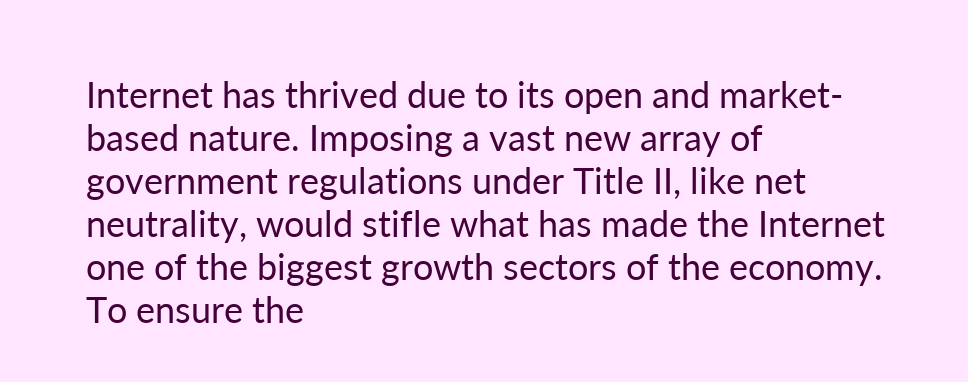Internet has thrived due to its open and market-based nature. Imposing a vast new array of government regulations under Title II, like net neutrality, would stifle what has made the Internet one of the biggest growth sectors of the economy. To ensure the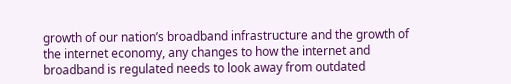growth of our nation’s broadband infrastructure and the growth of the internet economy, any changes to how the internet and broadband is regulated needs to look away from outdated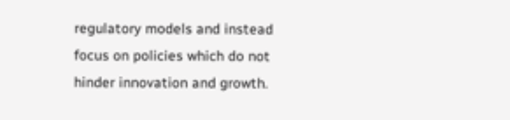regulatory models and instead focus on policies which do not hinder innovation and growth.